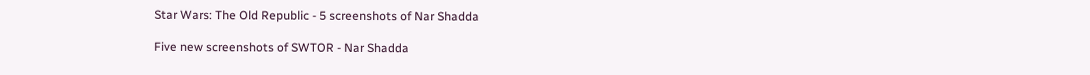Star Wars: The Old Republic - 5 screenshots of Nar Shadda

Five new screenshots of SWTOR - Nar Shadda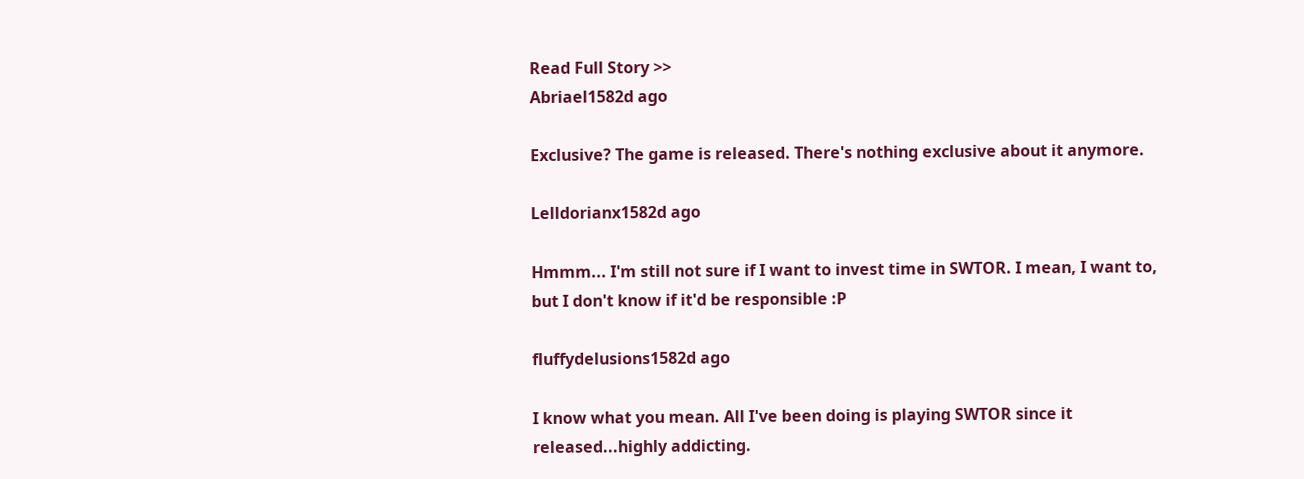Read Full Story >>
Abriael1582d ago

Exclusive? The game is released. There's nothing exclusive about it anymore.

Lelldorianx1582d ago

Hmmm... I'm still not sure if I want to invest time in SWTOR. I mean, I want to, but I don't know if it'd be responsible :P

fluffydelusions1582d ago

I know what you mean. All I've been doing is playing SWTOR since it released...highly addicting.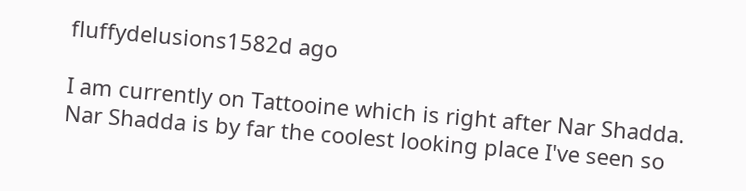fluffydelusions1582d ago

I am currently on Tattooine which is right after Nar Shadda. Nar Shadda is by far the coolest looking place I've seen so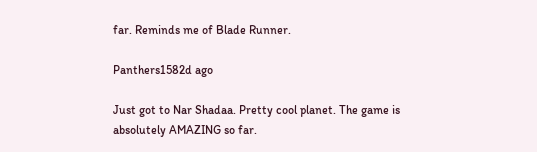far. Reminds me of Blade Runner.

Panthers1582d ago

Just got to Nar Shadaa. Pretty cool planet. The game is absolutely AMAZING so far.